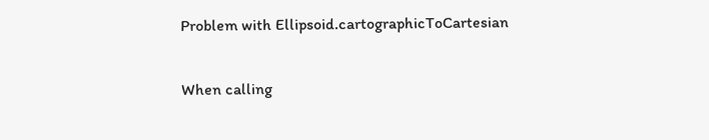Problem with Ellipsoid.cartographicToCartesian

When calling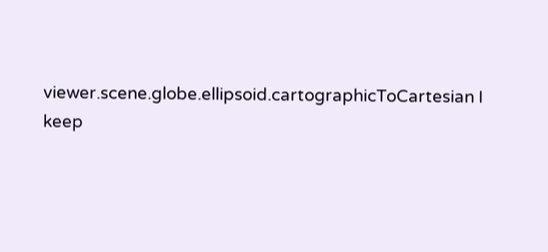viewer.scene.globe.ellipsoid.cartographicToCartesian I keep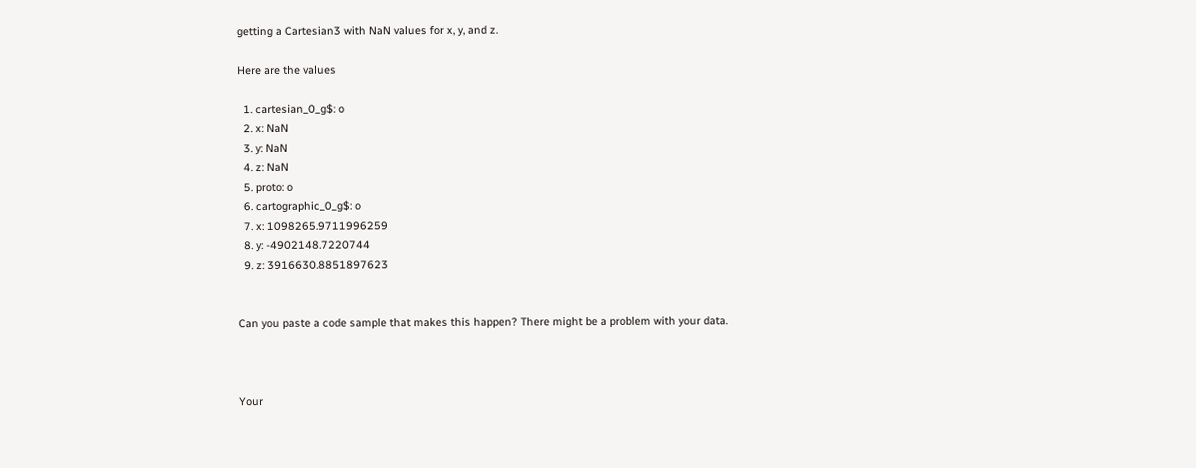getting a Cartesian3 with NaN values for x, y, and z.

Here are the values

  1. cartesian_0_g$: o
  2. x: NaN
  3. y: NaN
  4. z: NaN
  5. proto: o
  6. cartographic_0_g$: o
  7. x: 1098265.9711996259
  8. y: -4902148.7220744
  9. z: 3916630.8851897623


Can you paste a code sample that makes this happen? There might be a problem with your data.



Your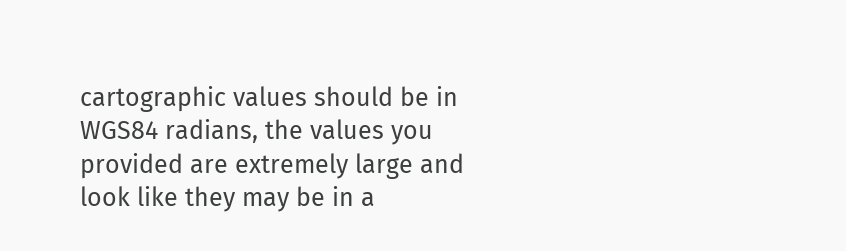cartographic values should be in WGS84 radians, the values you provided are extremely large and look like they may be in a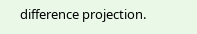difference projection.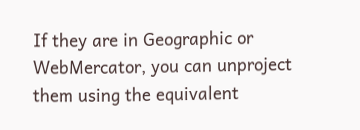If they are in Geographic or WebMercator, you can unproject them using the equivalent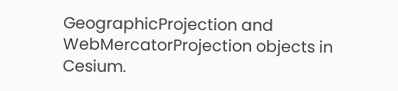GeographicProjection and WebMercatorProjection objects in Cesium.